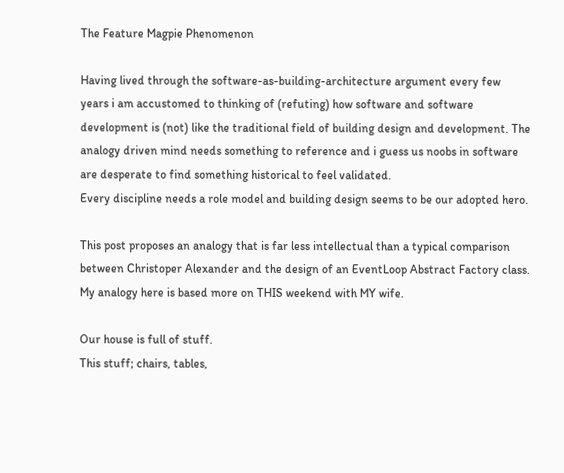The Feature Magpie Phenomenon

Having lived through the software-as-building-architecture argument every few years i am accustomed to thinking of (refuting) how software and software development is (not) like the traditional field of building design and development. The analogy driven mind needs something to reference and i guess us noobs in software are desperate to find something historical to feel validated.
Every discipline needs a role model and building design seems to be our adopted hero.

This post proposes an analogy that is far less intellectual than a typical comparison between Christoper Alexander and the design of an EventLoop Abstract Factory class.
My analogy here is based more on THIS weekend with MY wife.

Our house is full of stuff.
This stuff; chairs, tables,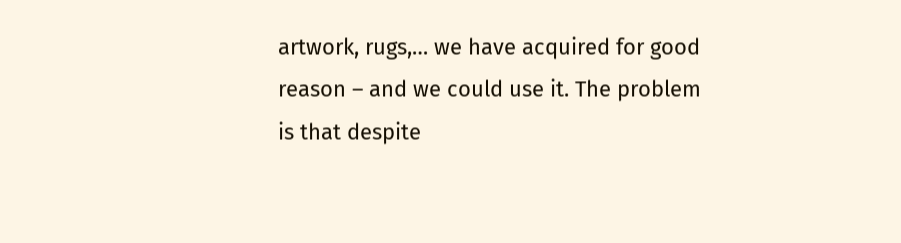artwork, rugs,… we have acquired for good reason – and we could use it. The problem is that despite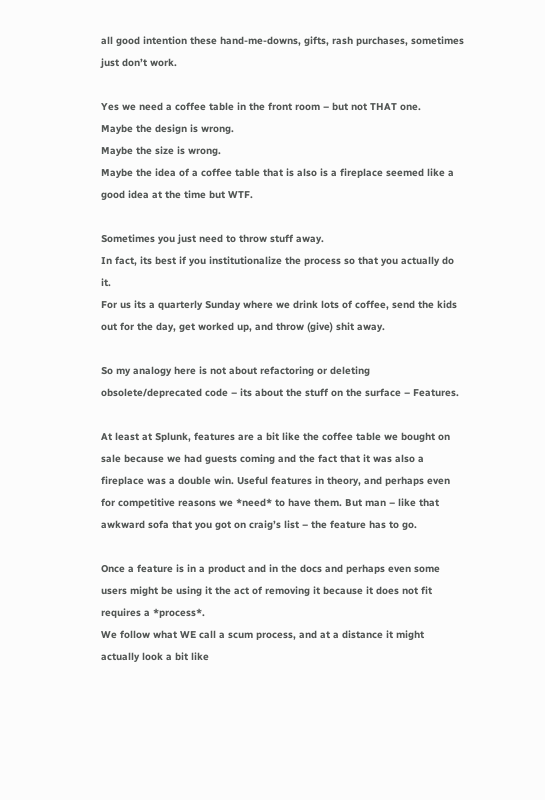all good intention these hand-me-downs, gifts, rash purchases, sometimes just don’t work.

Yes we need a coffee table in the front room – but not THAT one.
Maybe the design is wrong.
Maybe the size is wrong.
Maybe the idea of a coffee table that is also is a fireplace seemed like a good idea at the time but WTF.

Sometimes you just need to throw stuff away.
In fact, its best if you institutionalize the process so that you actually do it.
For us its a quarterly Sunday where we drink lots of coffee, send the kids out for the day, get worked up, and throw (give) shit away.

So my analogy here is not about refactoring or deleting obsolete/deprecated code – its about the stuff on the surface – Features.

At least at Splunk, features are a bit like the coffee table we bought on sale because we had guests coming and the fact that it was also a fireplace was a double win. Useful features in theory, and perhaps even for competitive reasons we *need* to have them. But man – like that awkward sofa that you got on craig’s list – the feature has to go.

Once a feature is in a product and in the docs and perhaps even some users might be using it the act of removing it because it does not fit requires a *process*.
We follow what WE call a scum process, and at a distance it might actually look a bit like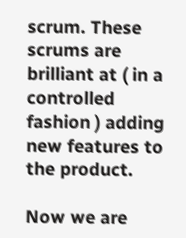scrum. These scrums are brilliant at ( in a controlled fashion ) adding new features to the product.

Now we are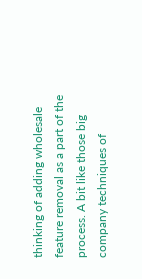thinking of adding wholesale feature removal as a part of the process. A bit like those big company techniques of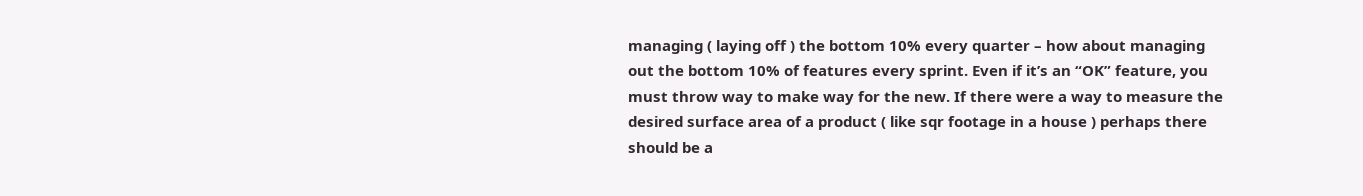managing ( laying off ) the bottom 10% every quarter – how about managing out the bottom 10% of features every sprint. Even if it’s an “OK” feature, you must throw way to make way for the new. If there were a way to measure the desired surface area of a product ( like sqr footage in a house ) perhaps there should be a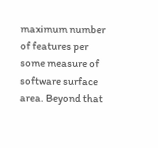maximum number of features per some measure of software surface area. Beyond that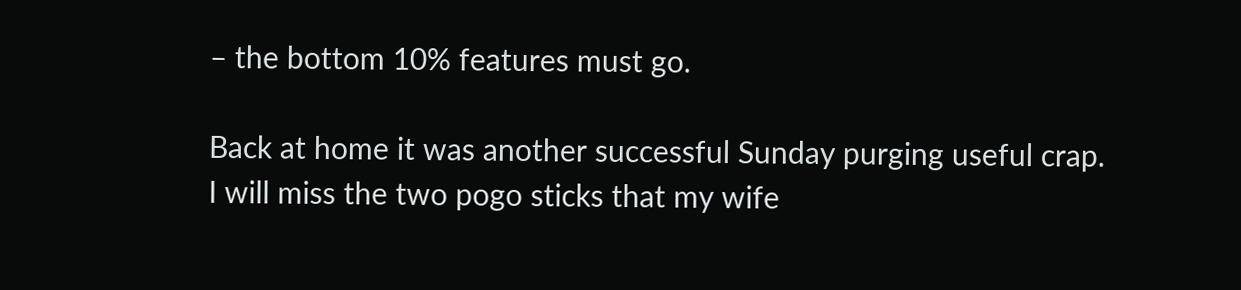– the bottom 10% features must go.

Back at home it was another successful Sunday purging useful crap.
I will miss the two pogo sticks that my wife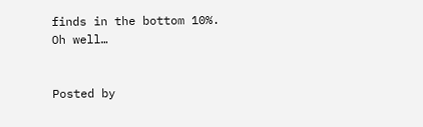finds in the bottom 10%.
Oh well…


Posted by